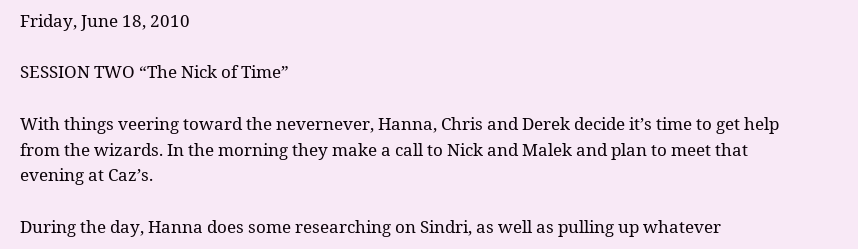Friday, June 18, 2010

SESSION TWO “The Nick of Time”

With things veering toward the nevernever, Hanna, Chris and Derek decide it’s time to get help from the wizards. In the morning they make a call to Nick and Malek and plan to meet that evening at Caz’s.

During the day, Hanna does some researching on Sindri, as well as pulling up whatever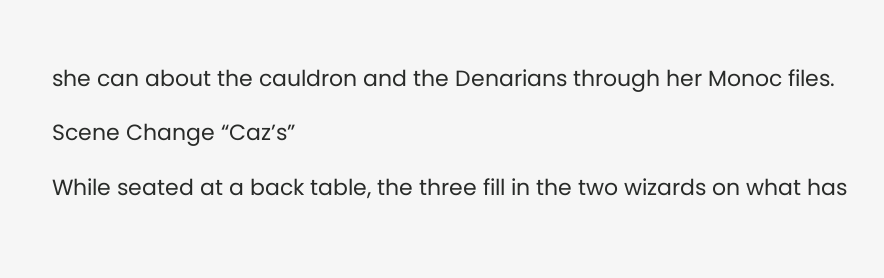she can about the cauldron and the Denarians through her Monoc files.

Scene Change “Caz’s”

While seated at a back table, the three fill in the two wizards on what has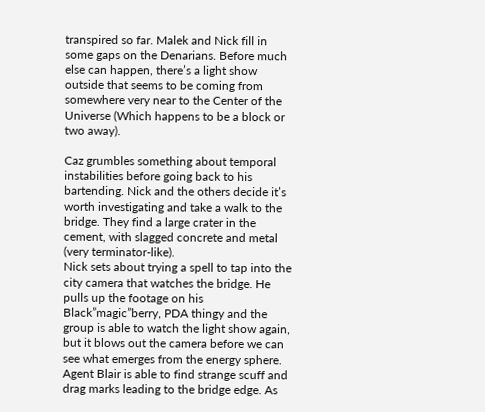transpired so far. Malek and Nick fill in some gaps on the Denarians. Before much else can happen, there’s a light show outside that seems to be coming from somewhere very near to the Center of the Universe (Which happens to be a block or two away).

Caz grumbles something about temporal instabilities before going back to his bartending. Nick and the others decide it’s worth investigating and take a walk to the bridge. They find a large crater in the cement, with slagged concrete and metal (very terminator-like).
Nick sets about trying a spell to tap into the city camera that watches the bridge. He pulls up the footage on his Black”magic”berry, PDA thingy and the group is able to watch the light show again, but it blows out the camera before we can see what emerges from the energy sphere.
Agent Blair is able to find strange scuff and drag marks leading to the bridge edge. As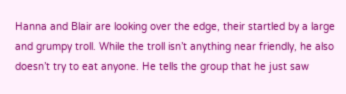Hanna and Blair are looking over the edge, their startled by a large and grumpy troll. While the troll isn’t anything near friendly, he also doesn’t try to eat anyone. He tells the group that he just saw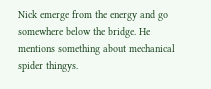Nick emerge from the energy and go somewhere below the bridge. He mentions something about mechanical spider thingys.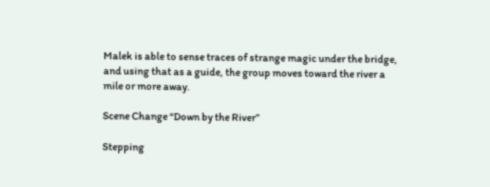Malek is able to sense traces of strange magic under the bridge, and using that as a guide, the group moves toward the river a mile or more away.

Scene Change “Down by the River”

Stepping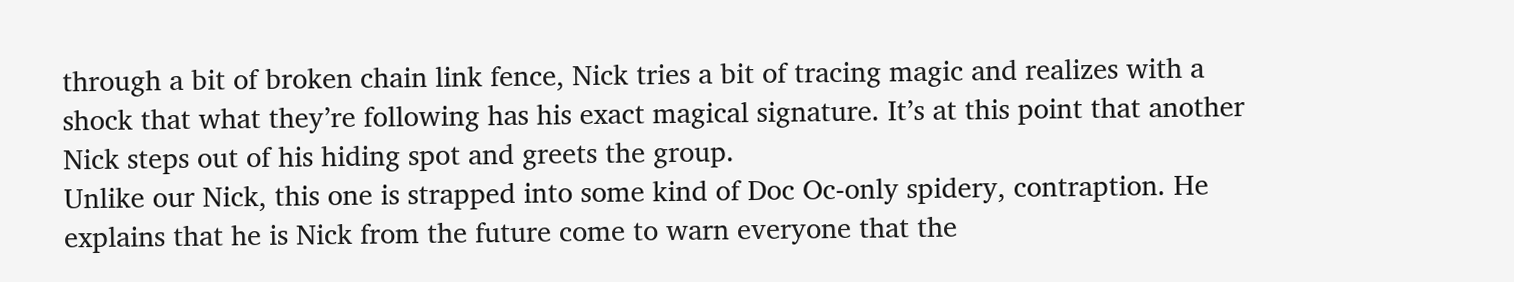through a bit of broken chain link fence, Nick tries a bit of tracing magic and realizes with a shock that what they’re following has his exact magical signature. It’s at this point that another Nick steps out of his hiding spot and greets the group.
Unlike our Nick, this one is strapped into some kind of Doc Oc-only spidery, contraption. He explains that he is Nick from the future come to warn everyone that the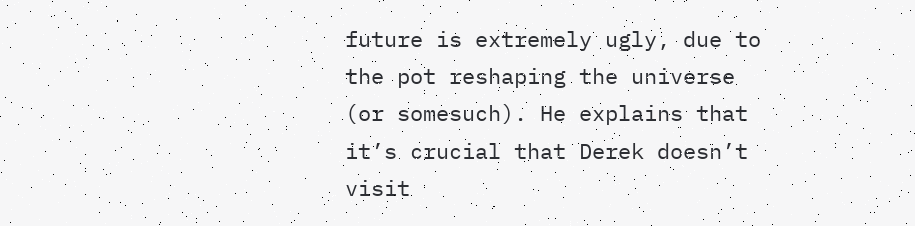future is extremely ugly, due to the pot reshaping the universe (or somesuch). He explains that it’s crucial that Derek doesn’t visit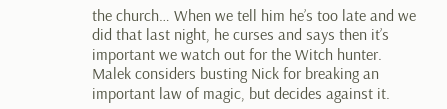the church… When we tell him he’s too late and we did that last night, he curses and says then it’s important we watch out for the Witch hunter.
Malek considers busting Nick for breaking an important law of magic, but decides against it.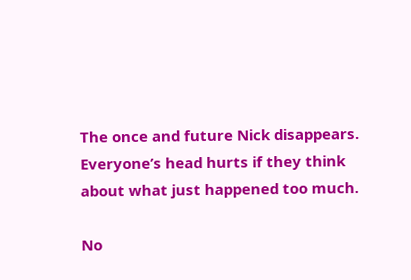The once and future Nick disappears. Everyone’s head hurts if they think about what just happened too much.

No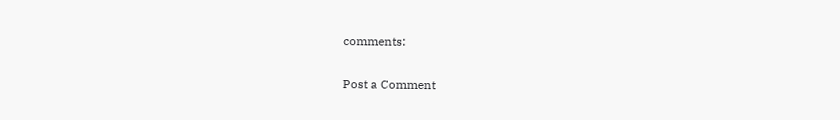comments:

Post a Comment